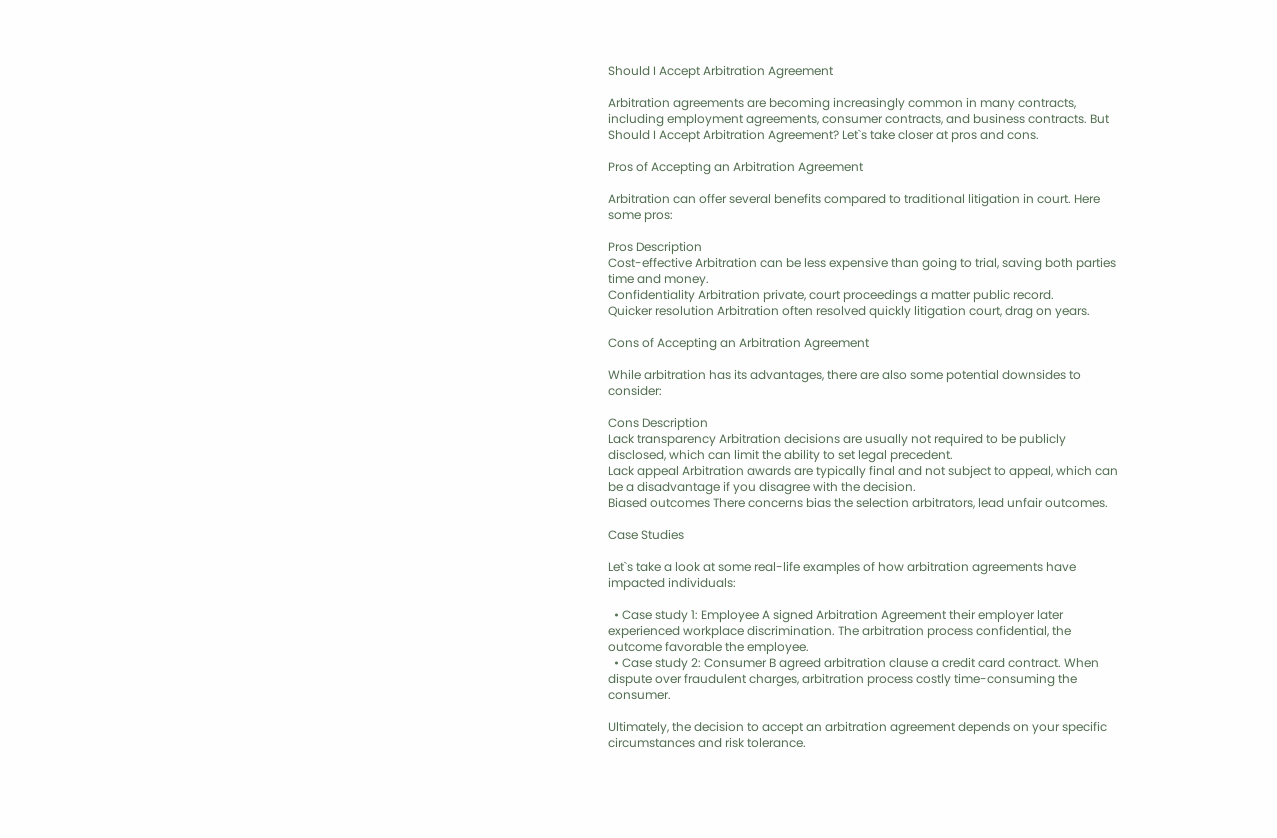Should I Accept Arbitration Agreement

Arbitration agreements are becoming increasingly common in many contracts, including employment agreements, consumer contracts, and business contracts. But Should I Accept Arbitration Agreement? Let`s take closer at pros and cons.

Pros of Accepting an Arbitration Agreement

Arbitration can offer several benefits compared to traditional litigation in court. Here some pros:

Pros Description
Cost-effective Arbitration can be less expensive than going to trial, saving both parties time and money.
Confidentiality Arbitration private, court proceedings a matter public record.
Quicker resolution Arbitration often resolved quickly litigation court, drag on years.

Cons of Accepting an Arbitration Agreement

While arbitration has its advantages, there are also some potential downsides to consider:

Cons Description
Lack transparency Arbitration decisions are usually not required to be publicly disclosed, which can limit the ability to set legal precedent.
Lack appeal Arbitration awards are typically final and not subject to appeal, which can be a disadvantage if you disagree with the decision.
Biased outcomes There concerns bias the selection arbitrators, lead unfair outcomes.

Case Studies

Let`s take a look at some real-life examples of how arbitration agreements have impacted individuals:

  • Case study 1: Employee A signed Arbitration Agreement their employer later experienced workplace discrimination. The arbitration process confidential, the outcome favorable the employee.
  • Case study 2: Consumer B agreed arbitration clause a credit card contract. When dispute over fraudulent charges, arbitration process costly time-consuming the consumer.

Ultimately, the decision to accept an arbitration agreement depends on your specific circumstances and risk tolerance.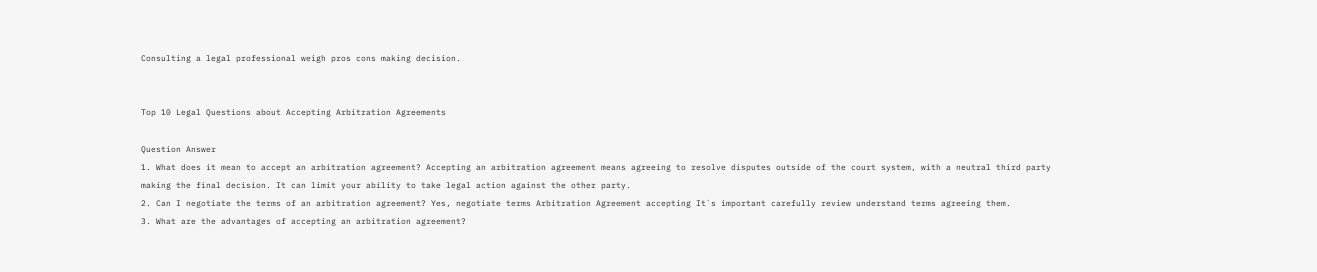Consulting a legal professional weigh pros cons making decision.


Top 10 Legal Questions about Accepting Arbitration Agreements

Question Answer
1. What does it mean to accept an arbitration agreement? Accepting an arbitration agreement means agreeing to resolve disputes outside of the court system, with a neutral third party making the final decision. It can limit your ability to take legal action against the other party.
2. Can I negotiate the terms of an arbitration agreement? Yes, negotiate terms Arbitration Agreement accepting It`s important carefully review understand terms agreeing them.
3. What are the advantages of accepting an arbitration agreement?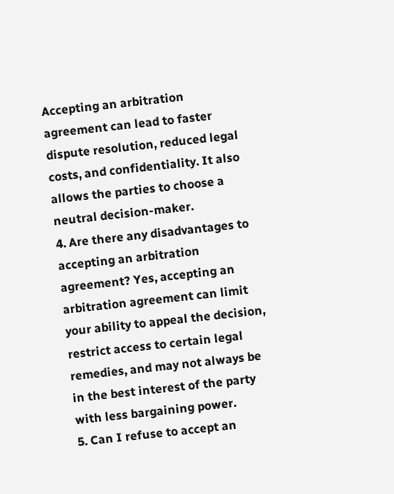Accepting an arbitration agreement can lead to faster dispute resolution, reduced legal costs, and confidentiality. It also allows the parties to choose a neutral decision-maker.
4. Are there any disadvantages to accepting an arbitration agreement? Yes, accepting an arbitration agreement can limit your ability to appeal the decision, restrict access to certain legal remedies, and may not always be in the best interest of the party with less bargaining power.
5. Can I refuse to accept an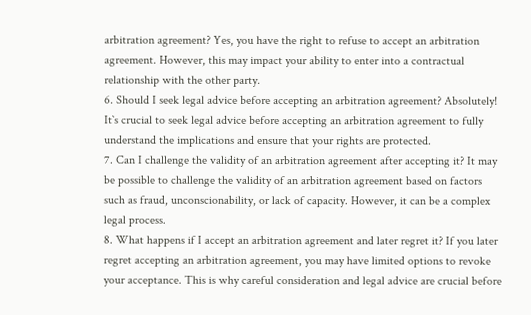arbitration agreement? Yes, you have the right to refuse to accept an arbitration agreement. However, this may impact your ability to enter into a contractual relationship with the other party.
6. Should I seek legal advice before accepting an arbitration agreement? Absolutely! It`s crucial to seek legal advice before accepting an arbitration agreement to fully understand the implications and ensure that your rights are protected.
7. Can I challenge the validity of an arbitration agreement after accepting it? It may be possible to challenge the validity of an arbitration agreement based on factors such as fraud, unconscionability, or lack of capacity. However, it can be a complex legal process.
8. What happens if I accept an arbitration agreement and later regret it? If you later regret accepting an arbitration agreement, you may have limited options to revoke your acceptance. This is why careful consideration and legal advice are crucial before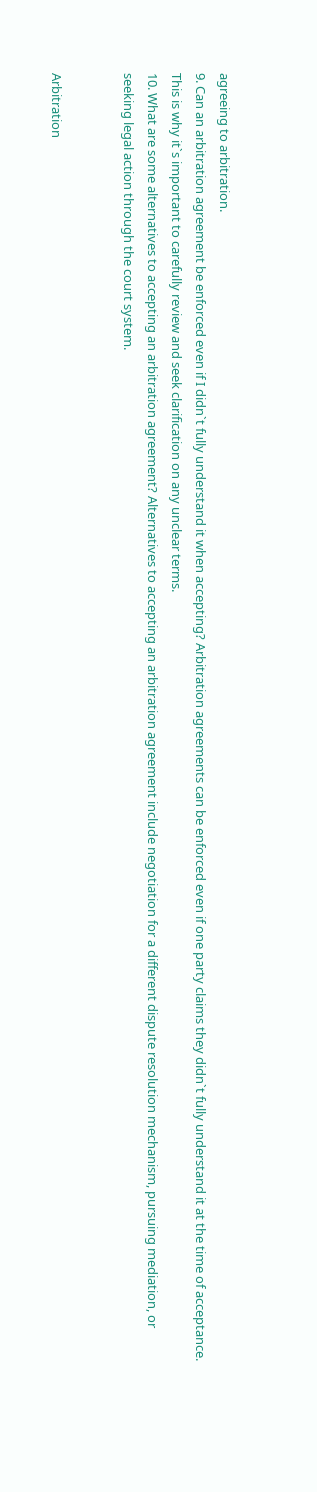agreeing to arbitration.
9. Can an arbitration agreement be enforced even if I didn`t fully understand it when accepting? Arbitration agreements can be enforced even if one party claims they didn`t fully understand it at the time of acceptance. This is why it`s important to carefully review and seek clarification on any unclear terms.
10. What are some alternatives to accepting an arbitration agreement? Alternatives to accepting an arbitration agreement include negotiation for a different dispute resolution mechanism, pursuing mediation, or seeking legal action through the court system.


Arbitration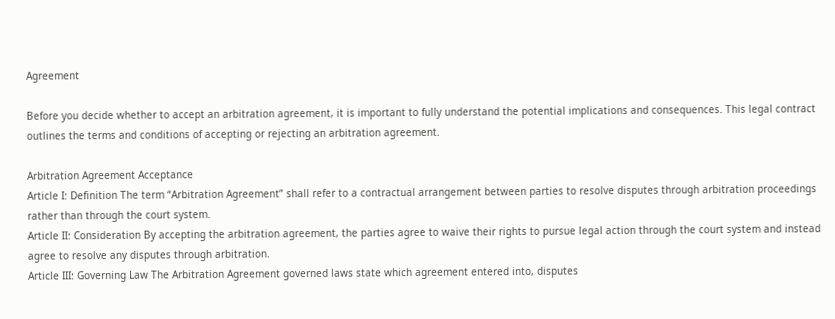Agreement

Before you decide whether to accept an arbitration agreement, it is important to fully understand the potential implications and consequences. This legal contract outlines the terms and conditions of accepting or rejecting an arbitration agreement.

Arbitration Agreement Acceptance
Article I: Definition The term “Arbitration Agreement” shall refer to a contractual arrangement between parties to resolve disputes through arbitration proceedings rather than through the court system.
Article II: Consideration By accepting the arbitration agreement, the parties agree to waive their rights to pursue legal action through the court system and instead agree to resolve any disputes through arbitration.
Article III: Governing Law The Arbitration Agreement governed laws state which agreement entered into, disputes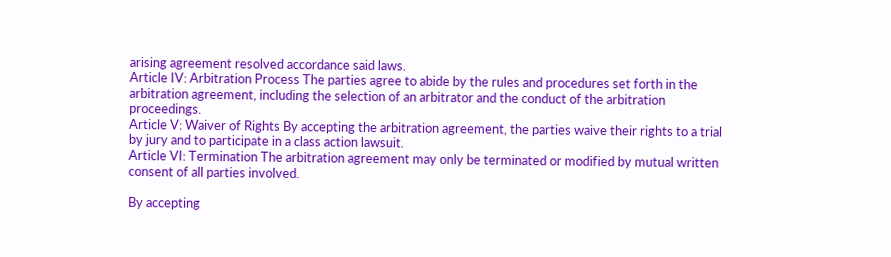arising agreement resolved accordance said laws.
Article IV: Arbitration Process The parties agree to abide by the rules and procedures set forth in the arbitration agreement, including the selection of an arbitrator and the conduct of the arbitration proceedings.
Article V: Waiver of Rights By accepting the arbitration agreement, the parties waive their rights to a trial by jury and to participate in a class action lawsuit.
Article VI: Termination The arbitration agreement may only be terminated or modified by mutual written consent of all parties involved.

By accepting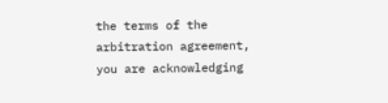the terms of the arbitration agreement, you are acknowledging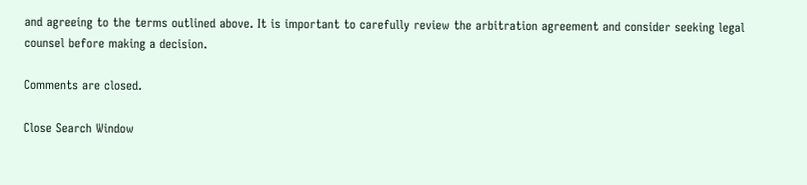and agreeing to the terms outlined above. It is important to carefully review the arbitration agreement and consider seeking legal counsel before making a decision.

Comments are closed.

Close Search Window